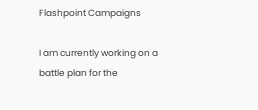Flashpoint Campaigns

I am currently working on a battle plan for the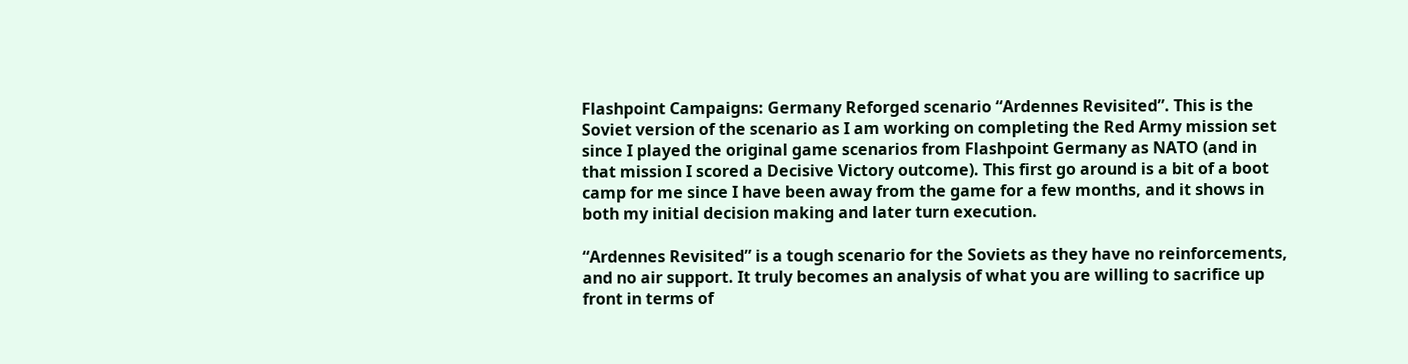Flashpoint Campaigns: Germany Reforged scenario “Ardennes Revisited”. This is the Soviet version of the scenario as I am working on completing the Red Army mission set since I played the original game scenarios from Flashpoint Germany as NATO (and in that mission I scored a Decisive Victory outcome). This first go around is a bit of a boot camp for me since I have been away from the game for a few months, and it shows in both my initial decision making and later turn execution.

“Ardennes Revisited” is a tough scenario for the Soviets as they have no reinforcements, and no air support. It truly becomes an analysis of what you are willing to sacrifice up front in terms of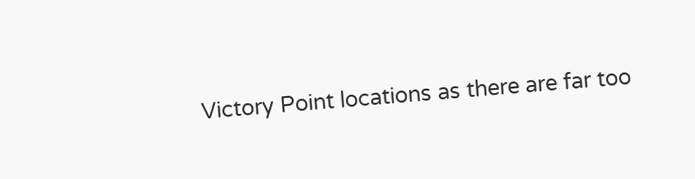Victory Point locations as there are far too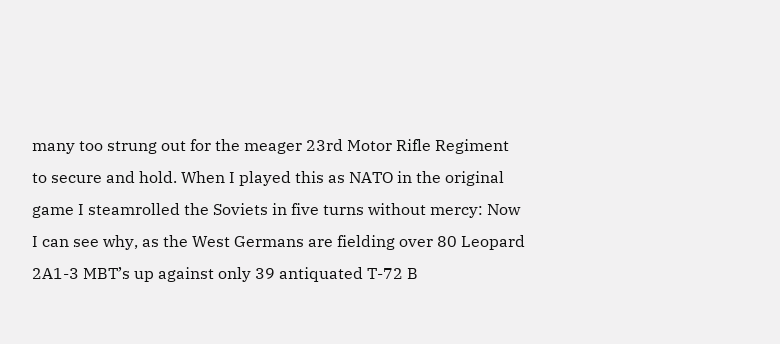many too strung out for the meager 23rd Motor Rifle Regiment to secure and hold. When I played this as NATO in the original game I steamrolled the Soviets in five turns without mercy: Now I can see why, as the West Germans are fielding over 80 Leopard 2A1-3 MBT’s up against only 39 antiquated T-72 B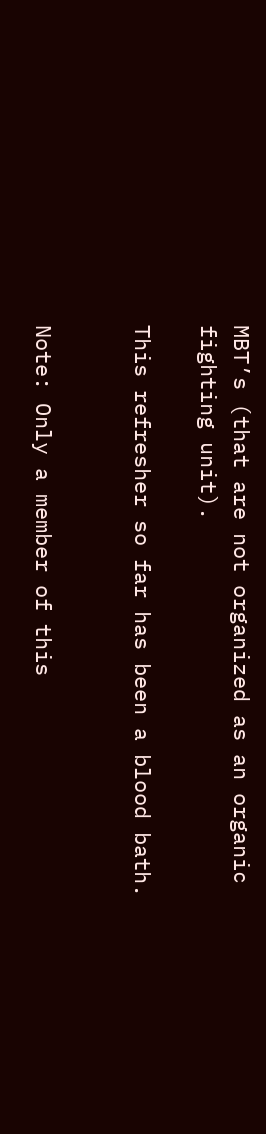MBT’s (that are not organized as an organic fighting unit).

This refresher so far has been a blood bath.


Note: Only a member of this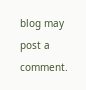blog may post a comment.